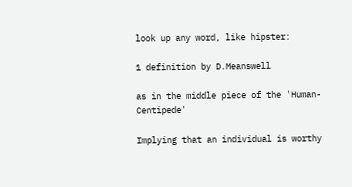look up any word, like hipster:

1 definition by D.Meanswell

as in the middle piece of the 'Human-Centipede'

Implying that an individual is worthy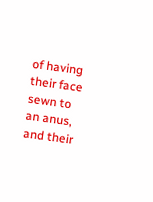of having their face sewn to an anus, and their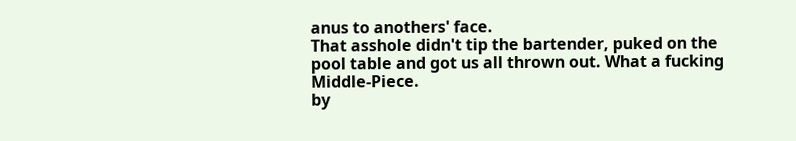anus to anothers' face.
That asshole didn't tip the bartender, puked on the pool table and got us all thrown out. What a fucking Middle-Piece.
by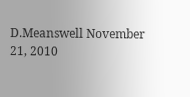D.Meanswell November 21, 2010